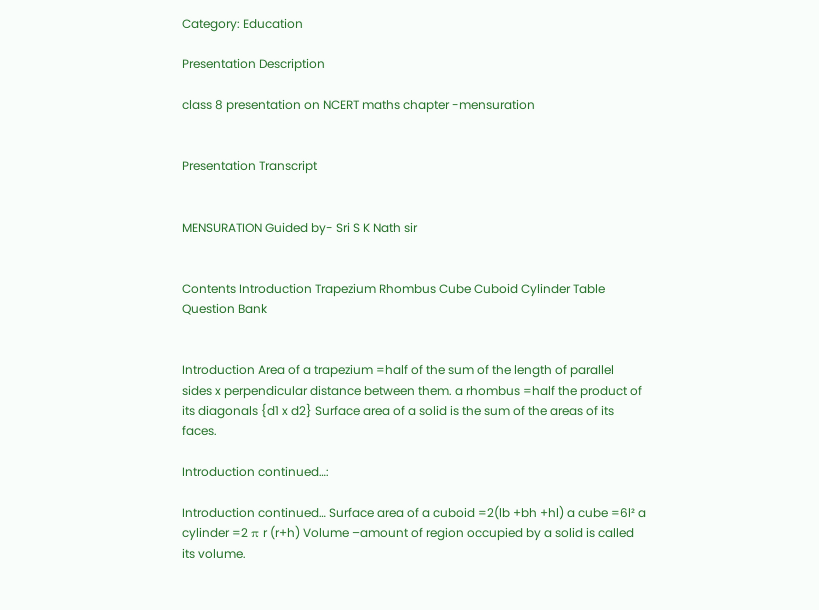Category: Education

Presentation Description

class 8 presentation on NCERT maths chapter -mensuration


Presentation Transcript


MENSURATION Guided by- Sri S K Nath sir


Contents Introduction Trapezium Rhombus Cube Cuboid Cylinder Table Question Bank


Introduction Area of a trapezium =half of the sum of the length of parallel sides x perpendicular distance between them. a rhombus =half the product of its diagonals {d1 x d2} Surface area of a solid is the sum of the areas of its faces.

Introduction continued…:

Introduction continued… Surface area of a cuboid =2(lb +bh +hl) a cube =6l² a cylinder =2 π r (r+h) Volume –amount of region occupied by a solid is called its volume.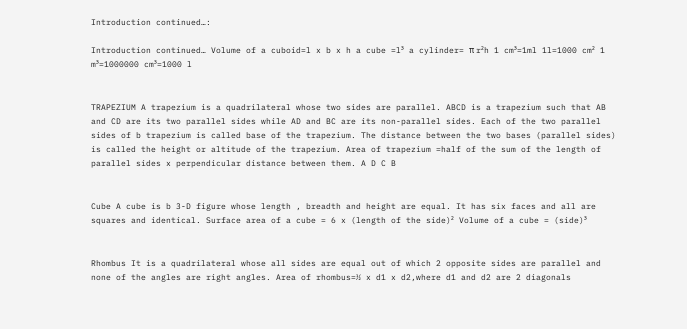Introduction continued…:

Introduction continued… Volume of a cuboid=l x b x h a cube =l³ a cylinder= π r²h 1 cm³=1ml 1l=1000 cm² 1 m³=1000000 cm³=1000 l


TRAPEZIUM A trapezium is a quadrilateral whose two sides are parallel. ABCD is a trapezium such that AB and CD are its two parallel sides while AD and BC are its non-parallel sides. Each of the two parallel sides of b trapezium is called base of the trapezium. The distance between the two bases (parallel sides) is called the height or altitude of the trapezium. Area of trapezium =half of the sum of the length of parallel sides x perpendicular distance between them. A D C B


Cube A cube is b 3-D figure whose length , breadth and height are equal. It has six faces and all are squares and identical. Surface area of a cube = 6 x (length of the side)² Volume of a cube = (side)³


Rhombus It is a quadrilateral whose all sides are equal out of which 2 opposite sides are parallel and none of the angles are right angles. Area of rhombus=½ x d1 x d2,where d1 and d2 are 2 diagonals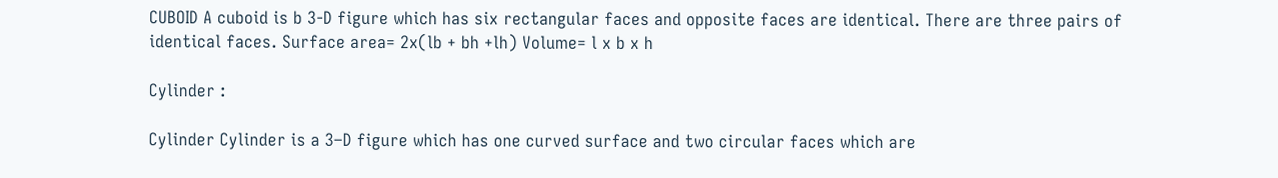CUBOID A cuboid is b 3-D figure which has six rectangular faces and opposite faces are identical. There are three pairs of identical faces. Surface area= 2x(lb + bh +lh) Volume= l x b x h

Cylinder :

Cylinder Cylinder is a 3–D figure which has one curved surface and two circular faces which are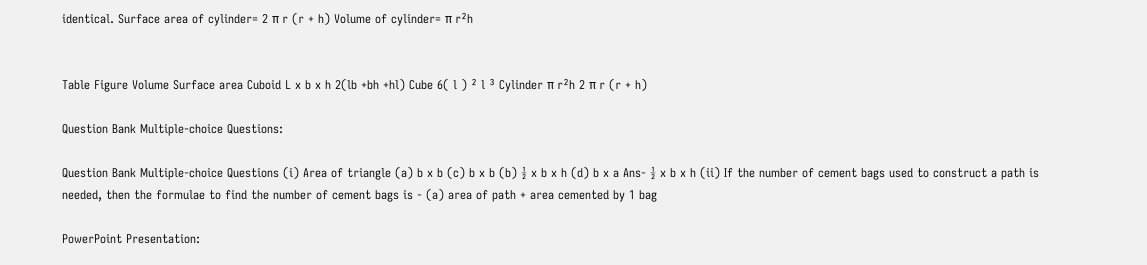identical. Surface area of cylinder= 2 π r (r + h) Volume of cylinder= π r²h


Table Figure Volume Surface area Cuboid L x b x h 2(lb +bh +hl) Cube 6( l ) ² l ³ Cylinder π r²h 2 π r (r + h)

Question Bank Multiple-choice Questions:

Question Bank Multiple-choice Questions (i) Area of triangle (a) b x b (c) b x b (b) ½ x b x h (d) b x a Ans- ½ x b x h (ii) If the number of cement bags used to construct a path is needed, then the formulae to find the number of cement bags is - (a) area of path + area cemented by 1 bag

PowerPoint Presentation: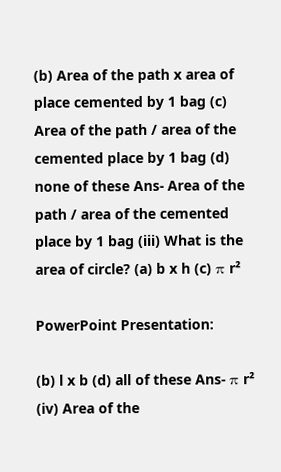(b) Area of the path x area of place cemented by 1 bag (c) Area of the path / area of the cemented place by 1 bag (d) none of these Ans- Area of the path / area of the cemented place by 1 bag (iii) What is the area of circle? (a) b x h (c) π r²

PowerPoint Presentation:

(b) l x b (d) all of these Ans- π r² (iv) Area of the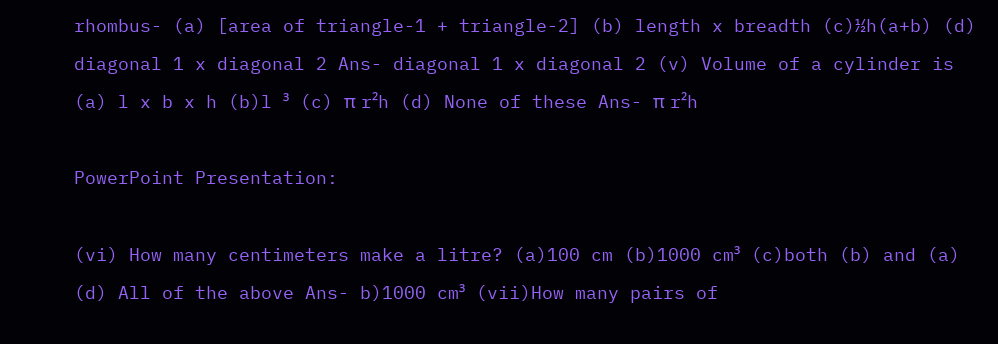rhombus- (a) [area of triangle-1 + triangle-2] (b) length x breadth (c)½h(a+b) (d) diagonal 1 x diagonal 2 Ans- diagonal 1 x diagonal 2 (v) Volume of a cylinder is (a) l x b x h (b)l ³ (c) π r²h (d) None of these Ans- π r²h

PowerPoint Presentation:

(vi) How many centimeters make a litre? (a)100 cm (b)1000 cm³ (c)both (b) and (a) (d) All of the above Ans- b)1000 cm³ (vii)How many pairs of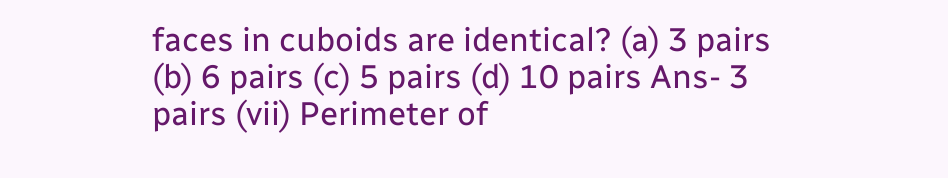faces in cuboids are identical? (a) 3 pairs (b) 6 pairs (c) 5 pairs (d) 10 pairs Ans- 3 pairs (vii) Perimeter of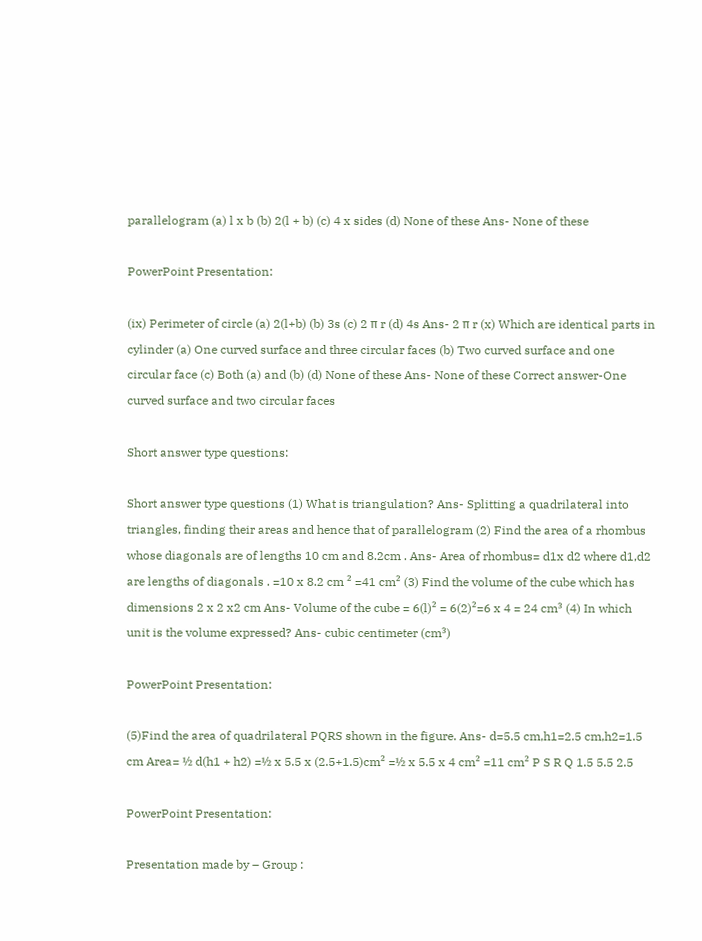parallelogram (a) l x b (b) 2(l + b) (c) 4 x sides (d) None of these Ans- None of these

PowerPoint Presentation:

(ix) Perimeter of circle (a) 2(l+b) (b) 3s (c) 2 π r (d) 4s Ans- 2 π r (x) Which are identical parts in cylinder (a) One curved surface and three circular faces (b) Two curved surface and one circular face (c) Both (a) and (b) (d) None of these Ans- None of these Correct answer-One curved surface and two circular faces

Short answer type questions:

Short answer type questions (1) What is triangulation? Ans- Splitting a quadrilateral into triangles, finding their areas and hence that of parallelogram (2) Find the area of a rhombus whose diagonals are of lengths 10 cm and 8.2cm . Ans- Area of rhombus= d1x d2 where d1,d2 are lengths of diagonals . =10 x 8.2 cm ² =41 cm² (3) Find the volume of the cube which has dimensions 2 x 2 x2 cm Ans- Volume of the cube = 6(l)² = 6(2)²=6 x 4 = 24 cm³ (4) In which unit is the volume expressed? Ans- cubic centimeter (cm³)

PowerPoint Presentation:

(5)Find the area of quadrilateral PQRS shown in the figure. Ans- d=5.5 cm,h1=2.5 cm,h2=1.5 cm Area= ½ d(h1 + h2) =½ x 5.5 x (2.5+1.5)cm² =½ x 5.5 x 4 cm² =11 cm² P S R Q 1.5 5.5 2.5

PowerPoint Presentation:

Presentation made by – Group :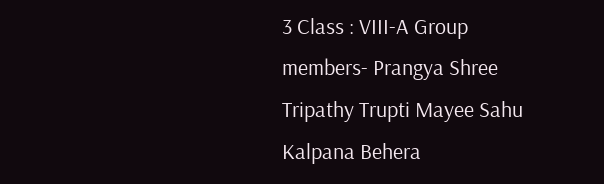3 Class : VIII-A Group members- Prangya Shree Tripathy Trupti Mayee Sahu Kalpana Behera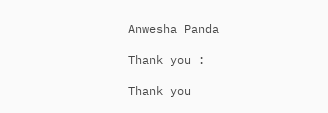Anwesha Panda

Thank you :

Thank you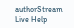authorStream Live Help